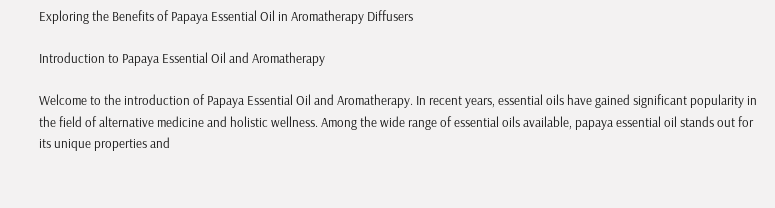Exploring the Benefits of Papaya Essential Oil in Aromatherapy Diffusers

Introduction to Papaya Essential Oil and Aromatherapy

Welcome to the introduction of Papaya Essential Oil and Aromatherapy. In recent years, essential oils have gained significant popularity in the field of alternative medicine and holistic wellness. Among the wide range of essential oils available, papaya essential oil stands out for its unique properties and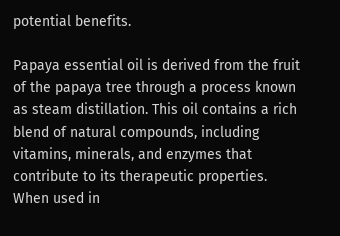potential benefits.

Papaya essential oil is derived from the fruit of the papaya tree through a process known as steam distillation. This oil contains a rich blend of natural compounds, including vitamins, minerals, and enzymes that contribute to its therapeutic properties. When used in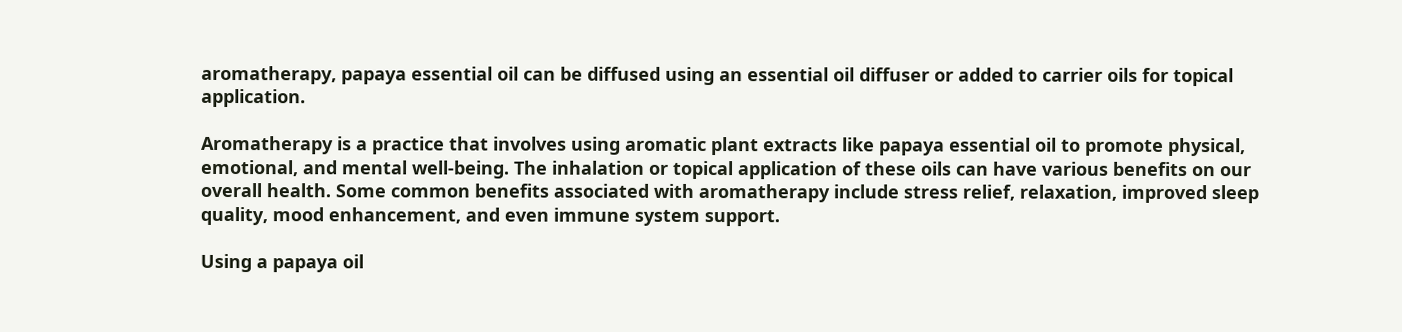aromatherapy, papaya essential oil can be diffused using an essential oil diffuser or added to carrier oils for topical application.

Aromatherapy is a practice that involves using aromatic plant extracts like papaya essential oil to promote physical, emotional, and mental well-being. The inhalation or topical application of these oils can have various benefits on our overall health. Some common benefits associated with aromatherapy include stress relief, relaxation, improved sleep quality, mood enhancement, and even immune system support.

Using a papaya oil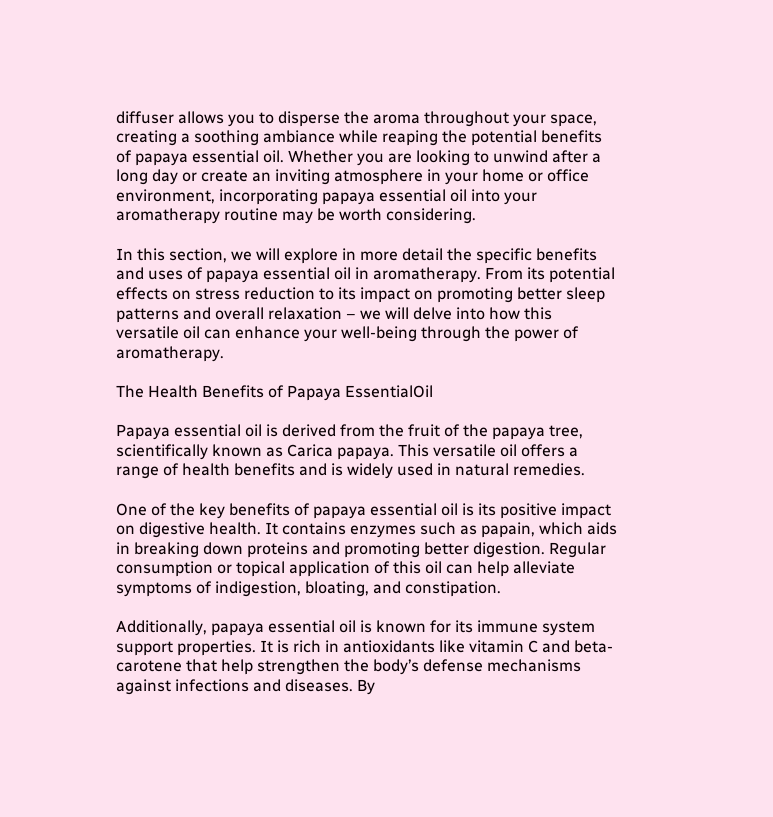diffuser allows you to disperse the aroma throughout your space, creating a soothing ambiance while reaping the potential benefits of papaya essential oil. Whether you are looking to unwind after a long day or create an inviting atmosphere in your home or office environment, incorporating papaya essential oil into your aromatherapy routine may be worth considering.

In this section, we will explore in more detail the specific benefits and uses of papaya essential oil in aromatherapy. From its potential effects on stress reduction to its impact on promoting better sleep patterns and overall relaxation – we will delve into how this versatile oil can enhance your well-being through the power of aromatherapy.

The Health Benefits of Papaya EssentialOil

Papaya essential oil is derived from the fruit of the papaya tree, scientifically known as Carica papaya. This versatile oil offers a range of health benefits and is widely used in natural remedies.

One of the key benefits of papaya essential oil is its positive impact on digestive health. It contains enzymes such as papain, which aids in breaking down proteins and promoting better digestion. Regular consumption or topical application of this oil can help alleviate symptoms of indigestion, bloating, and constipation.

Additionally, papaya essential oil is known for its immune system support properties. It is rich in antioxidants like vitamin C and beta-carotene that help strengthen the body’s defense mechanisms against infections and diseases. By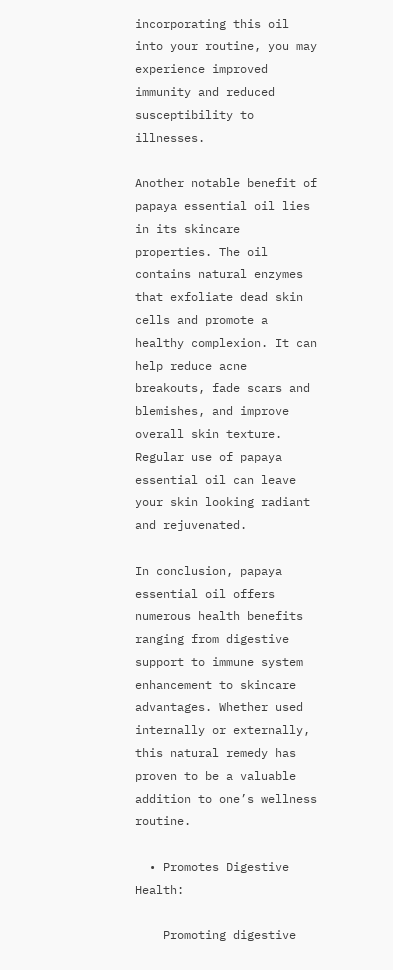incorporating this oil into your routine, you may experience improved immunity and reduced susceptibility to illnesses.

Another notable benefit of papaya essential oil lies in its skincare properties. The oil contains natural enzymes that exfoliate dead skin cells and promote a healthy complexion. It can help reduce acne breakouts, fade scars and blemishes, and improve overall skin texture. Regular use of papaya essential oil can leave your skin looking radiant and rejuvenated.

In conclusion, papaya essential oil offers numerous health benefits ranging from digestive support to immune system enhancement to skincare advantages. Whether used internally or externally, this natural remedy has proven to be a valuable addition to one’s wellness routine.

  • Promotes Digestive Health:

    Promoting digestive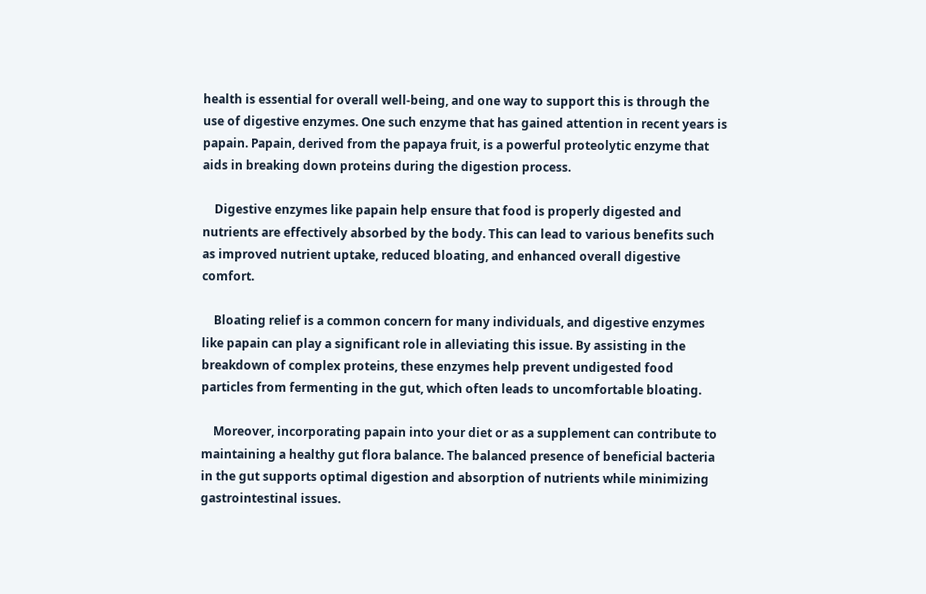health is essential for overall well-being, and one way to support this is through the use of digestive enzymes. One such enzyme that has gained attention in recent years is papain. Papain, derived from the papaya fruit, is a powerful proteolytic enzyme that aids in breaking down proteins during the digestion process.

    Digestive enzymes like papain help ensure that food is properly digested and nutrients are effectively absorbed by the body. This can lead to various benefits such as improved nutrient uptake, reduced bloating, and enhanced overall digestive comfort.

    Bloating relief is a common concern for many individuals, and digestive enzymes like papain can play a significant role in alleviating this issue. By assisting in the breakdown of complex proteins, these enzymes help prevent undigested food particles from fermenting in the gut, which often leads to uncomfortable bloating.

    Moreover, incorporating papain into your diet or as a supplement can contribute to maintaining a healthy gut flora balance. The balanced presence of beneficial bacteria in the gut supports optimal digestion and absorption of nutrients while minimizing gastrointestinal issues.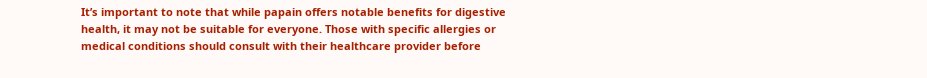It’s important to note that while papain offers notable benefits for digestive health, it may not be suitable for everyone. Those with specific allergies or medical conditions should consult with their healthcare provider before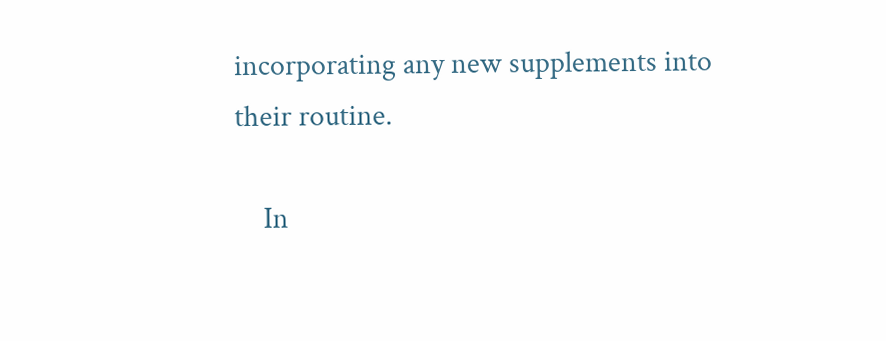incorporating any new supplements into their routine.

    In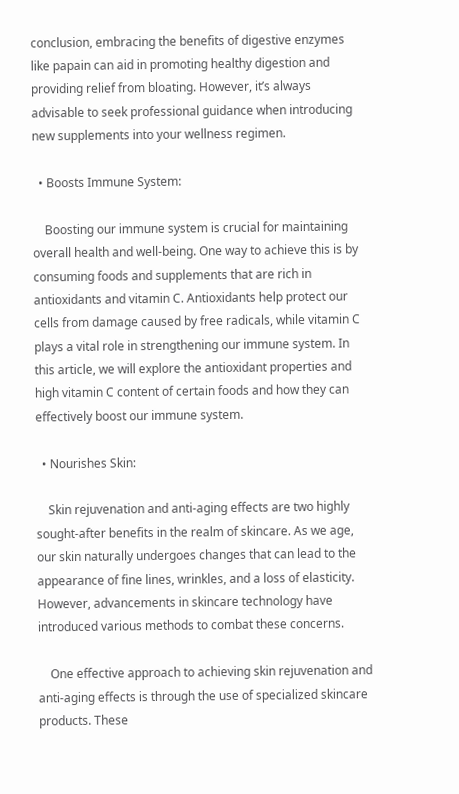conclusion, embracing the benefits of digestive enzymes like papain can aid in promoting healthy digestion and providing relief from bloating. However, it’s always advisable to seek professional guidance when introducing new supplements into your wellness regimen.

  • Boosts Immune System:

    Boosting our immune system is crucial for maintaining overall health and well-being. One way to achieve this is by consuming foods and supplements that are rich in antioxidants and vitamin C. Antioxidants help protect our cells from damage caused by free radicals, while vitamin C plays a vital role in strengthening our immune system. In this article, we will explore the antioxidant properties and high vitamin C content of certain foods and how they can effectively boost our immune system.

  • Nourishes Skin:

    Skin rejuvenation and anti-aging effects are two highly sought-after benefits in the realm of skincare. As we age, our skin naturally undergoes changes that can lead to the appearance of fine lines, wrinkles, and a loss of elasticity. However, advancements in skincare technology have introduced various methods to combat these concerns.

    One effective approach to achieving skin rejuvenation and anti-aging effects is through the use of specialized skincare products. These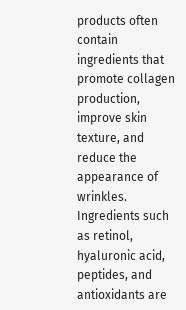products often contain ingredients that promote collagen production, improve skin texture, and reduce the appearance of wrinkles. Ingredients such as retinol, hyaluronic acid, peptides, and antioxidants are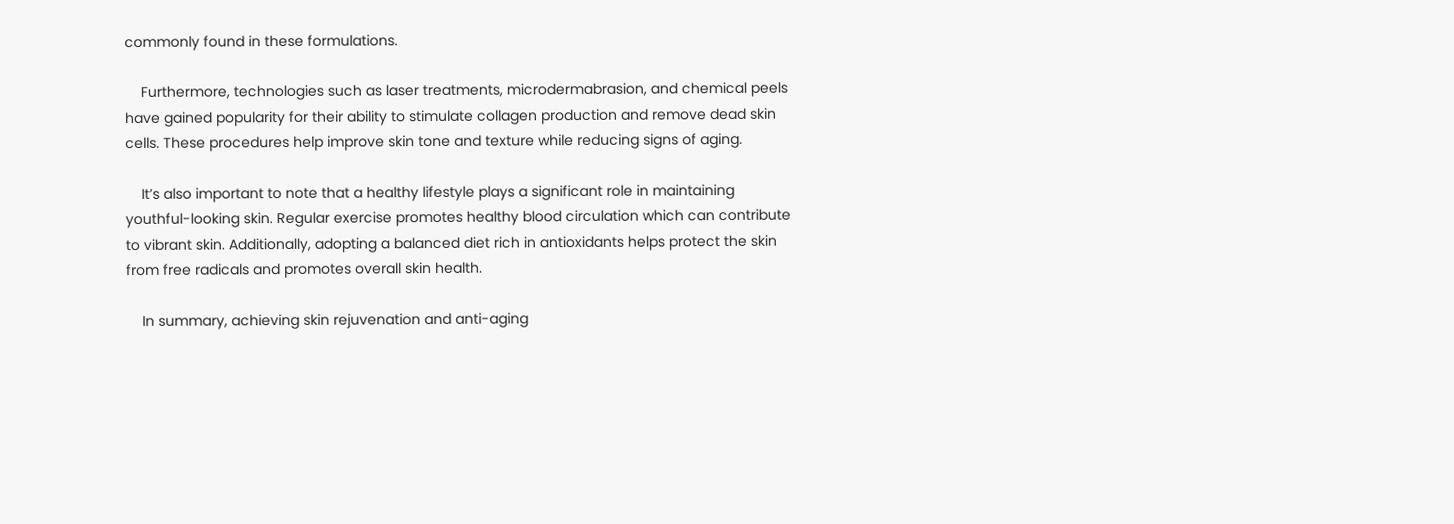commonly found in these formulations.

    Furthermore, technologies such as laser treatments, microdermabrasion, and chemical peels have gained popularity for their ability to stimulate collagen production and remove dead skin cells. These procedures help improve skin tone and texture while reducing signs of aging.

    It’s also important to note that a healthy lifestyle plays a significant role in maintaining youthful-looking skin. Regular exercise promotes healthy blood circulation which can contribute to vibrant skin. Additionally, adopting a balanced diet rich in antioxidants helps protect the skin from free radicals and promotes overall skin health.

    In summary, achieving skin rejuvenation and anti-aging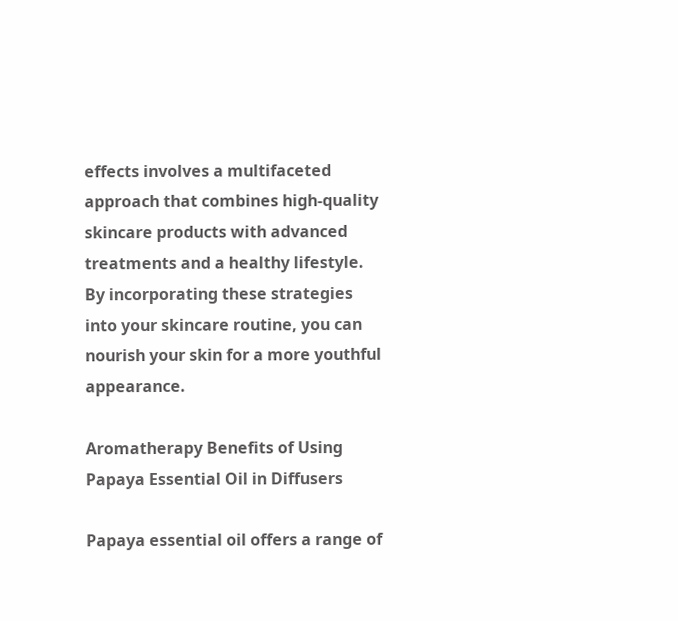effects involves a multifaceted approach that combines high-quality skincare products with advanced treatments and a healthy lifestyle. By incorporating these strategies into your skincare routine, you can nourish your skin for a more youthful appearance.

Aromatherapy Benefits of Using Papaya Essential Oil in Diffusers

Papaya essential oil offers a range of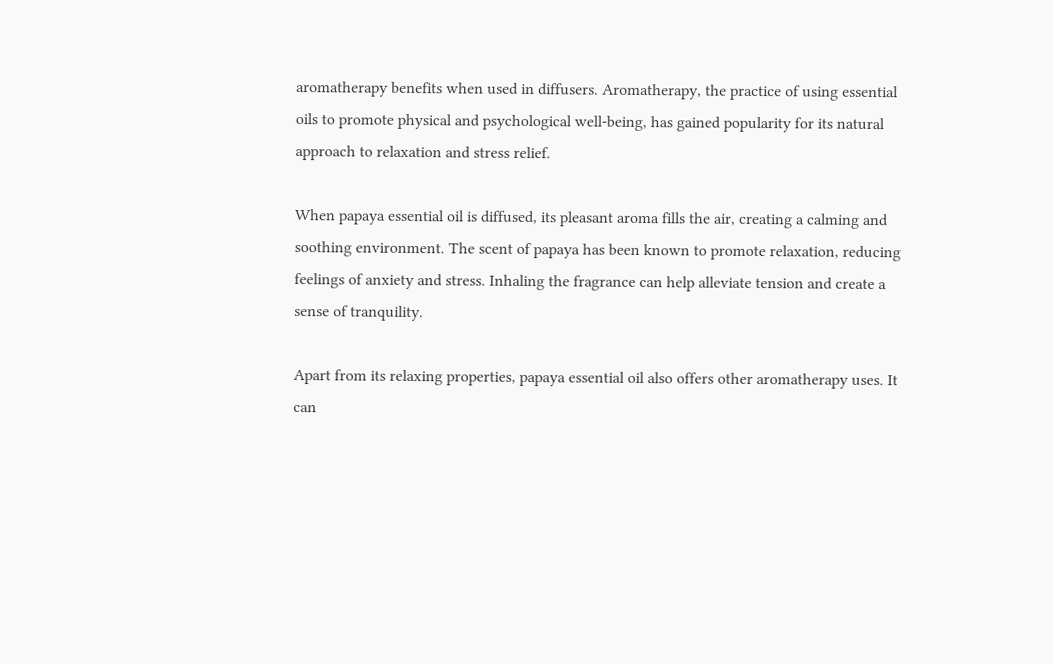aromatherapy benefits when used in diffusers. Aromatherapy, the practice of using essential oils to promote physical and psychological well-being, has gained popularity for its natural approach to relaxation and stress relief.

When papaya essential oil is diffused, its pleasant aroma fills the air, creating a calming and soothing environment. The scent of papaya has been known to promote relaxation, reducing feelings of anxiety and stress. Inhaling the fragrance can help alleviate tension and create a sense of tranquility.

Apart from its relaxing properties, papaya essential oil also offers other aromatherapy uses. It can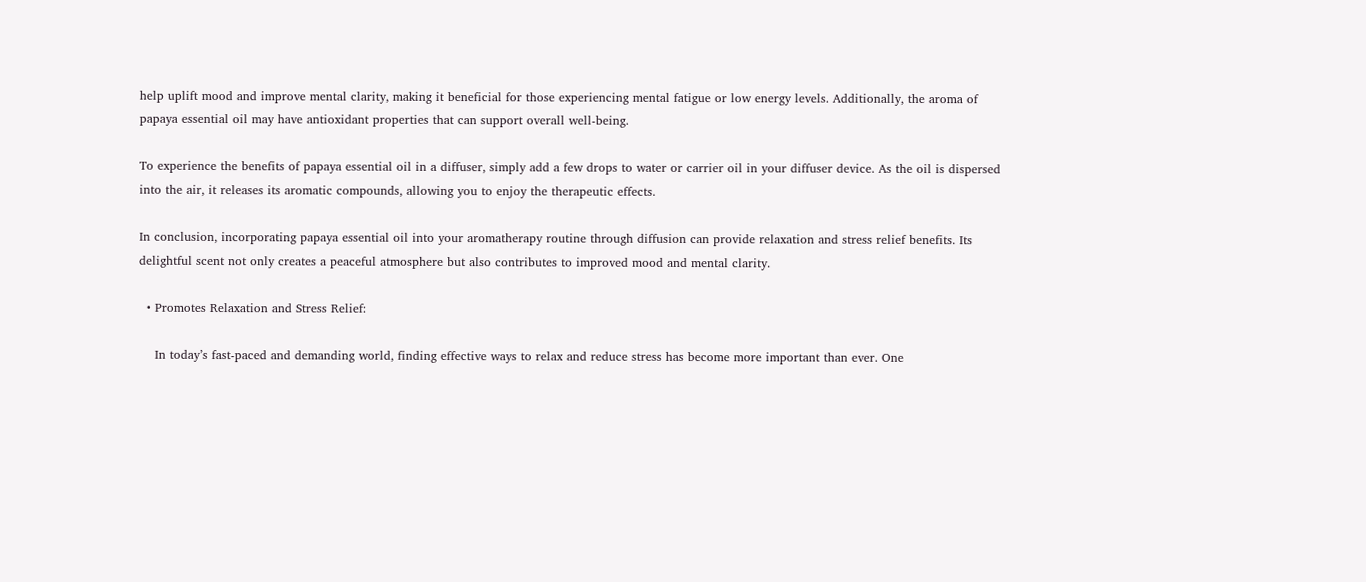help uplift mood and improve mental clarity, making it beneficial for those experiencing mental fatigue or low energy levels. Additionally, the aroma of papaya essential oil may have antioxidant properties that can support overall well-being.

To experience the benefits of papaya essential oil in a diffuser, simply add a few drops to water or carrier oil in your diffuser device. As the oil is dispersed into the air, it releases its aromatic compounds, allowing you to enjoy the therapeutic effects.

In conclusion, incorporating papaya essential oil into your aromatherapy routine through diffusion can provide relaxation and stress relief benefits. Its delightful scent not only creates a peaceful atmosphere but also contributes to improved mood and mental clarity.

  • Promotes Relaxation and Stress Relief:

    In today’s fast-paced and demanding world, finding effective ways to relax and reduce stress has become more important than ever. One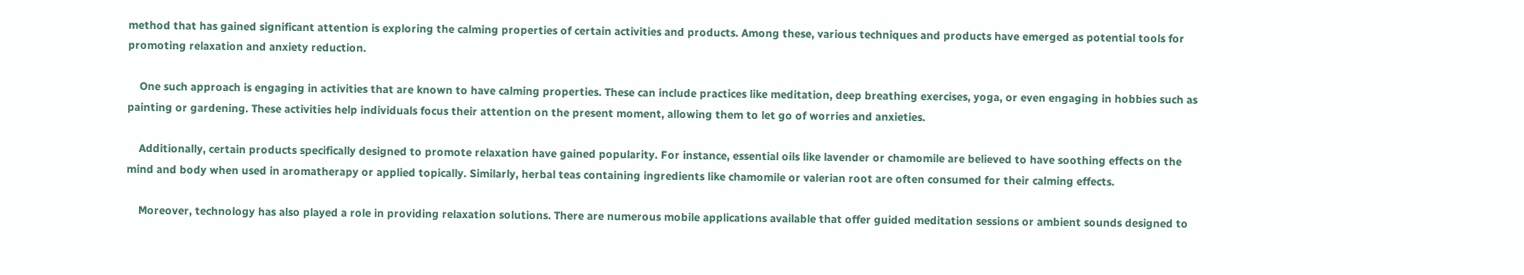method that has gained significant attention is exploring the calming properties of certain activities and products. Among these, various techniques and products have emerged as potential tools for promoting relaxation and anxiety reduction.

    One such approach is engaging in activities that are known to have calming properties. These can include practices like meditation, deep breathing exercises, yoga, or even engaging in hobbies such as painting or gardening. These activities help individuals focus their attention on the present moment, allowing them to let go of worries and anxieties.

    Additionally, certain products specifically designed to promote relaxation have gained popularity. For instance, essential oils like lavender or chamomile are believed to have soothing effects on the mind and body when used in aromatherapy or applied topically. Similarly, herbal teas containing ingredients like chamomile or valerian root are often consumed for their calming effects.

    Moreover, technology has also played a role in providing relaxation solutions. There are numerous mobile applications available that offer guided meditation sessions or ambient sounds designed to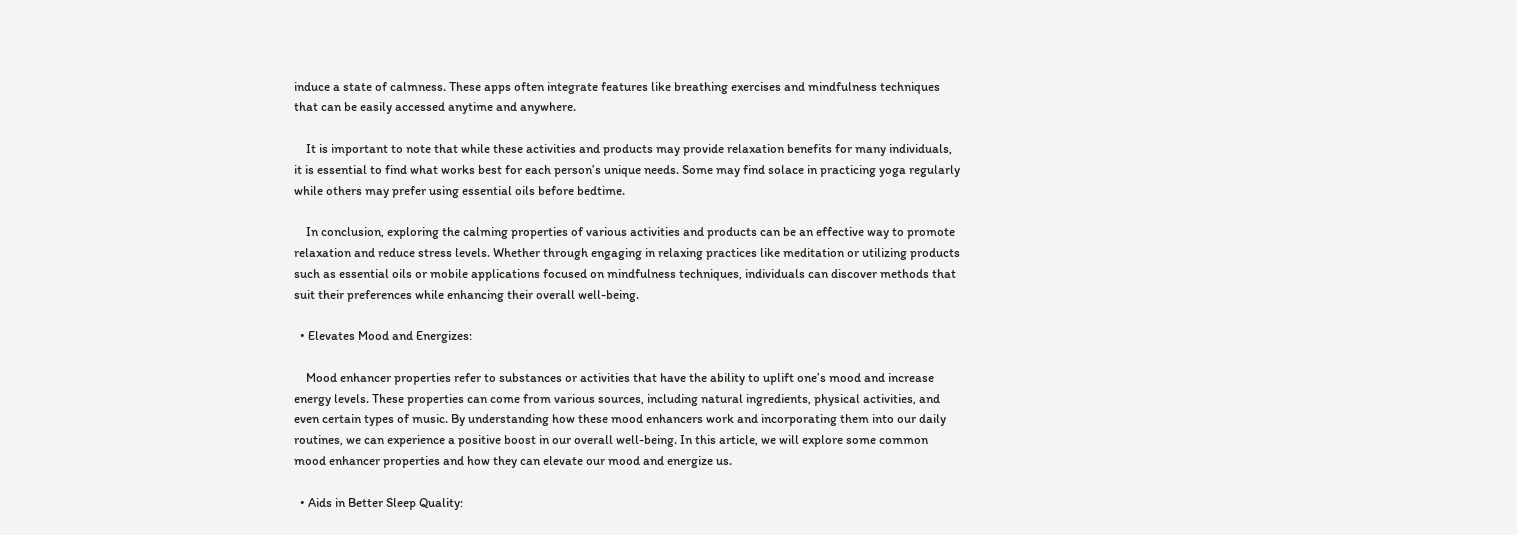induce a state of calmness. These apps often integrate features like breathing exercises and mindfulness techniques that can be easily accessed anytime and anywhere.

    It is important to note that while these activities and products may provide relaxation benefits for many individuals, it is essential to find what works best for each person’s unique needs. Some may find solace in practicing yoga regularly while others may prefer using essential oils before bedtime.

    In conclusion, exploring the calming properties of various activities and products can be an effective way to promote relaxation and reduce stress levels. Whether through engaging in relaxing practices like meditation or utilizing products such as essential oils or mobile applications focused on mindfulness techniques, individuals can discover methods that suit their preferences while enhancing their overall well-being.

  • Elevates Mood and Energizes:

    Mood enhancer properties refer to substances or activities that have the ability to uplift one’s mood and increase energy levels. These properties can come from various sources, including natural ingredients, physical activities, and even certain types of music. By understanding how these mood enhancers work and incorporating them into our daily routines, we can experience a positive boost in our overall well-being. In this article, we will explore some common mood enhancer properties and how they can elevate our mood and energize us.

  • Aids in Better Sleep Quality: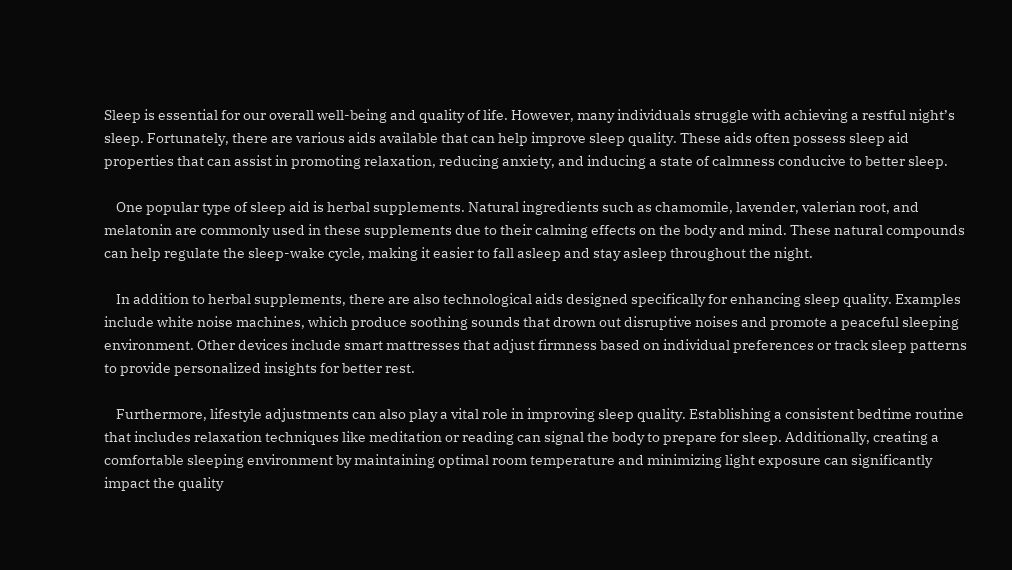Sleep is essential for our overall well-being and quality of life. However, many individuals struggle with achieving a restful night’s sleep. Fortunately, there are various aids available that can help improve sleep quality. These aids often possess sleep aid properties that can assist in promoting relaxation, reducing anxiety, and inducing a state of calmness conducive to better sleep.

    One popular type of sleep aid is herbal supplements. Natural ingredients such as chamomile, lavender, valerian root, and melatonin are commonly used in these supplements due to their calming effects on the body and mind. These natural compounds can help regulate the sleep-wake cycle, making it easier to fall asleep and stay asleep throughout the night.

    In addition to herbal supplements, there are also technological aids designed specifically for enhancing sleep quality. Examples include white noise machines, which produce soothing sounds that drown out disruptive noises and promote a peaceful sleeping environment. Other devices include smart mattresses that adjust firmness based on individual preferences or track sleep patterns to provide personalized insights for better rest.

    Furthermore, lifestyle adjustments can also play a vital role in improving sleep quality. Establishing a consistent bedtime routine that includes relaxation techniques like meditation or reading can signal the body to prepare for sleep. Additionally, creating a comfortable sleeping environment by maintaining optimal room temperature and minimizing light exposure can significantly impact the quality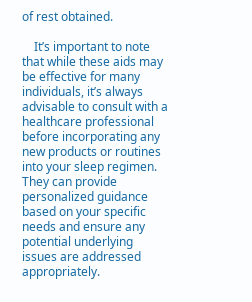of rest obtained.

    It’s important to note that while these aids may be effective for many individuals, it’s always advisable to consult with a healthcare professional before incorporating any new products or routines into your sleep regimen. They can provide personalized guidance based on your specific needs and ensure any potential underlying issues are addressed appropriately.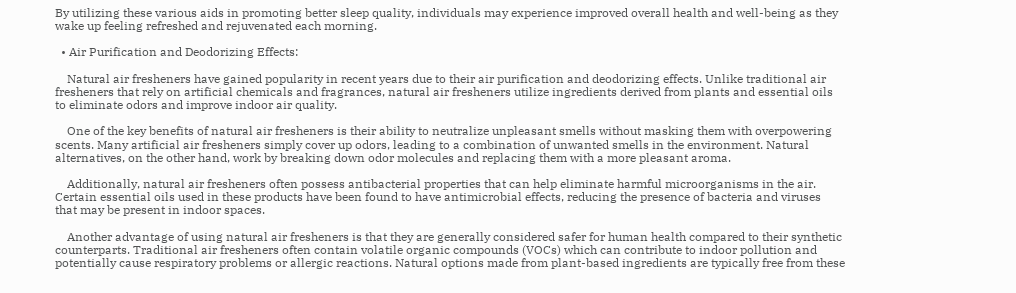By utilizing these various aids in promoting better sleep quality, individuals may experience improved overall health and well-being as they wake up feeling refreshed and rejuvenated each morning.

  • Air Purification and Deodorizing Effects:

    Natural air fresheners have gained popularity in recent years due to their air purification and deodorizing effects. Unlike traditional air fresheners that rely on artificial chemicals and fragrances, natural air fresheners utilize ingredients derived from plants and essential oils to eliminate odors and improve indoor air quality.

    One of the key benefits of natural air fresheners is their ability to neutralize unpleasant smells without masking them with overpowering scents. Many artificial air fresheners simply cover up odors, leading to a combination of unwanted smells in the environment. Natural alternatives, on the other hand, work by breaking down odor molecules and replacing them with a more pleasant aroma.

    Additionally, natural air fresheners often possess antibacterial properties that can help eliminate harmful microorganisms in the air. Certain essential oils used in these products have been found to have antimicrobial effects, reducing the presence of bacteria and viruses that may be present in indoor spaces.

    Another advantage of using natural air fresheners is that they are generally considered safer for human health compared to their synthetic counterparts. Traditional air fresheners often contain volatile organic compounds (VOCs) which can contribute to indoor pollution and potentially cause respiratory problems or allergic reactions. Natural options made from plant-based ingredients are typically free from these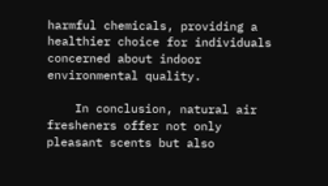harmful chemicals, providing a healthier choice for individuals concerned about indoor environmental quality.

    In conclusion, natural air fresheners offer not only pleasant scents but also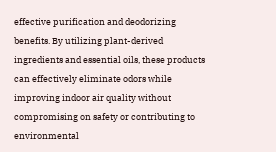effective purification and deodorizing benefits. By utilizing plant-derived ingredients and essential oils, these products can effectively eliminate odors while improving indoor air quality without compromising on safety or contributing to environmental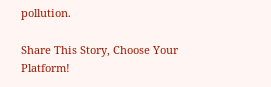pollution.

Share This Story, Choose Your Platform!